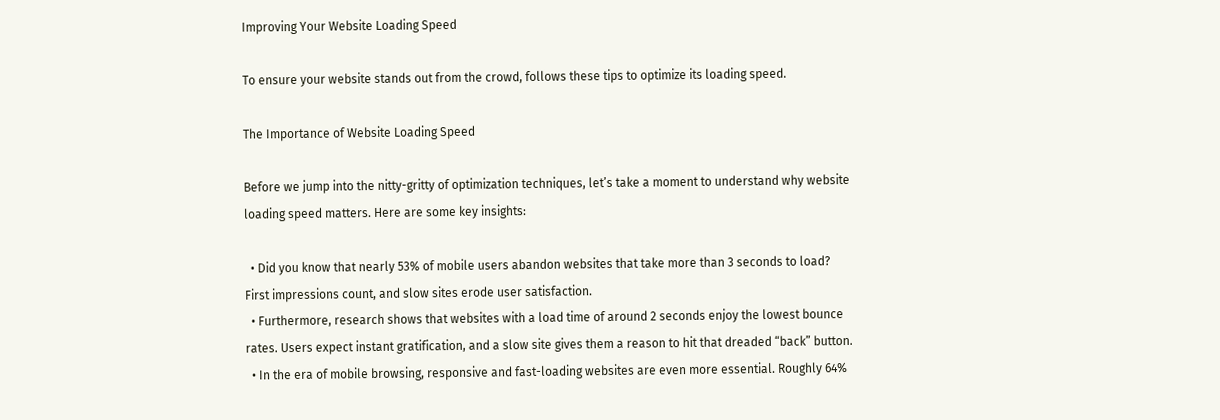Improving Your Website Loading Speed

To ensure your website stands out from the crowd, follows these tips to optimize its loading speed.

The Importance of Website Loading Speed

Before we jump into the nitty-gritty of optimization techniques, let’s take a moment to understand why website loading speed matters. Here are some key insights:

  • Did you know that nearly 53% of mobile users abandon websites that take more than 3 seconds to load? First impressions count, and slow sites erode user satisfaction.
  • Furthermore, research shows that websites with a load time of around 2 seconds enjoy the lowest bounce rates. Users expect instant gratification, and a slow site gives them a reason to hit that dreaded “back” button.
  • In the era of mobile browsing, responsive and fast-loading websites are even more essential. Roughly 64%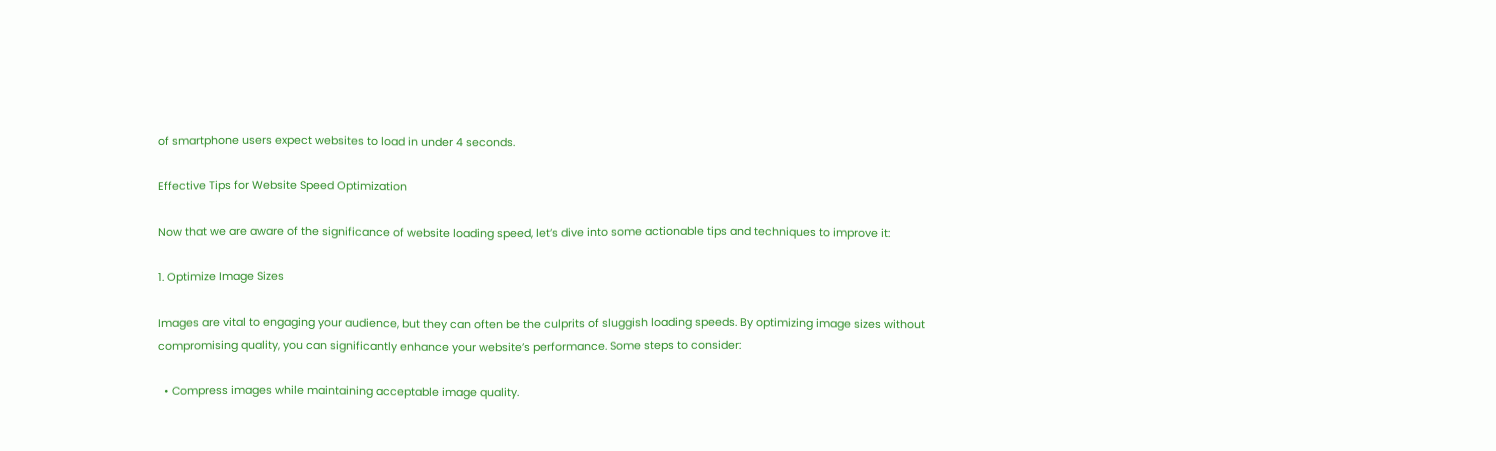of smartphone users expect websites to load in under 4 seconds.

Effective Tips for Website Speed Optimization

Now that we are aware of the significance of website loading speed, let’s dive into some actionable tips and techniques to improve it:

1. Optimize Image Sizes

Images are vital to engaging your audience, but they can often be the culprits of sluggish loading speeds. By optimizing image sizes without compromising quality, you can significantly enhance your website’s performance. Some steps to consider:

  • Compress images while maintaining acceptable image quality.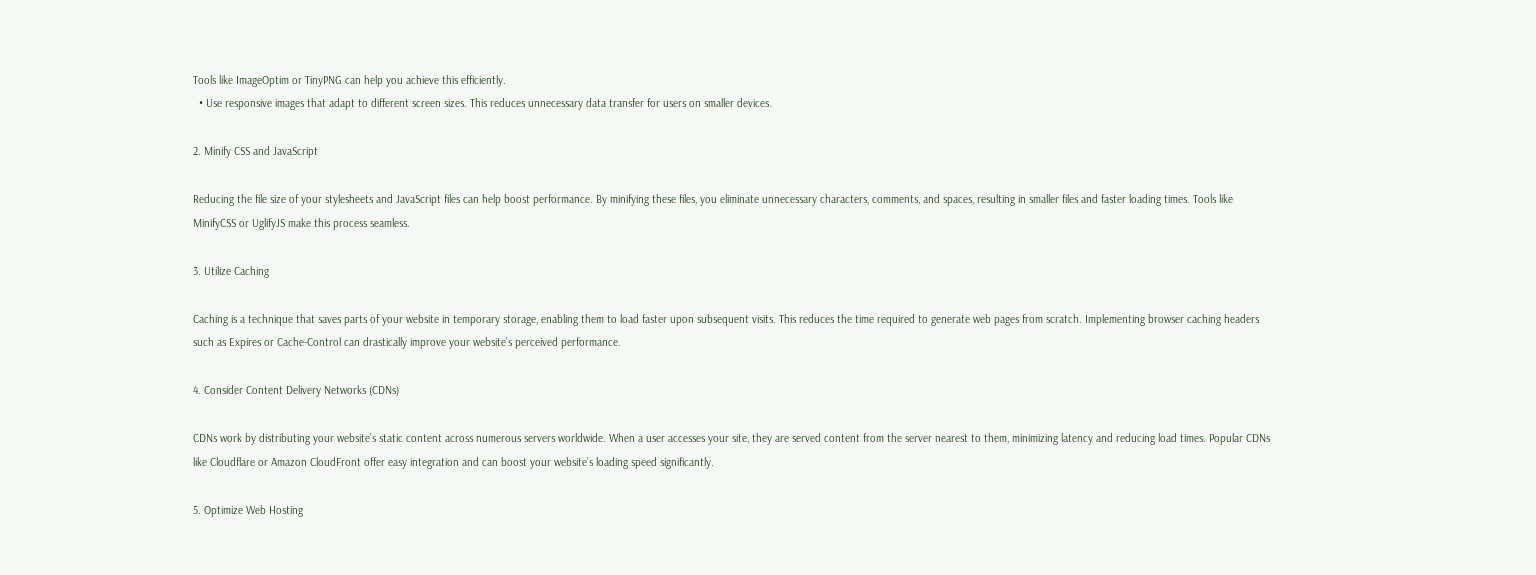Tools like ImageOptim or TinyPNG can help you achieve this efficiently.
  • Use responsive images that adapt to different screen sizes. This reduces unnecessary data transfer for users on smaller devices.

2. Minify CSS and JavaScript

Reducing the file size of your stylesheets and JavaScript files can help boost performance. By minifying these files, you eliminate unnecessary characters, comments, and spaces, resulting in smaller files and faster loading times. Tools like MinifyCSS or UglifyJS make this process seamless.

3. Utilize Caching

Caching is a technique that saves parts of your website in temporary storage, enabling them to load faster upon subsequent visits. This reduces the time required to generate web pages from scratch. Implementing browser caching headers such as Expires or Cache-Control can drastically improve your website’s perceived performance.

4. Consider Content Delivery Networks (CDNs)

CDNs work by distributing your website’s static content across numerous servers worldwide. When a user accesses your site, they are served content from the server nearest to them, minimizing latency and reducing load times. Popular CDNs like Cloudflare or Amazon CloudFront offer easy integration and can boost your website’s loading speed significantly.

5. Optimize Web Hosting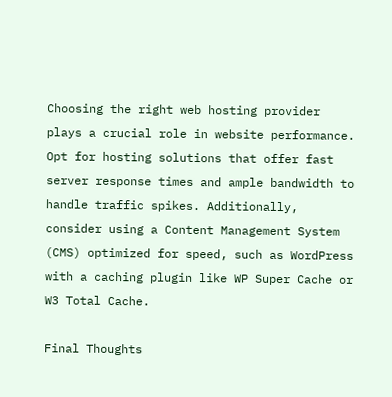Choosing the right web hosting provider plays a crucial role in website performance. Opt for hosting solutions that offer fast server response times and ample bandwidth to handle traffic spikes. Additionally, consider using a Content Management System (CMS) optimized for speed, such as WordPress with a caching plugin like WP Super Cache or W3 Total Cache.

Final Thoughts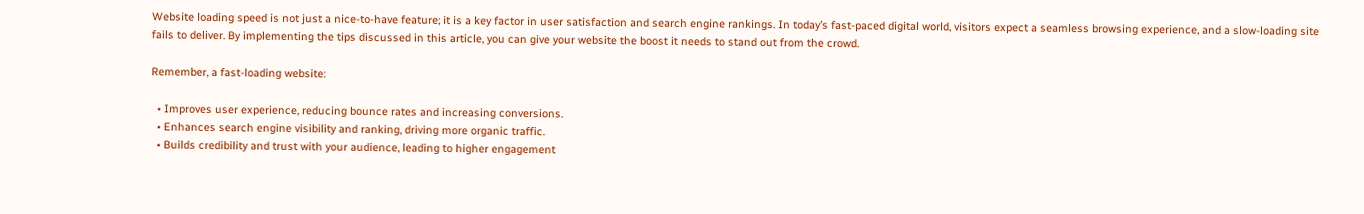Website loading speed is not just a nice-to-have feature; it is a key factor in user satisfaction and search engine rankings. In today’s fast-paced digital world, visitors expect a seamless browsing experience, and a slow-loading site fails to deliver. By implementing the tips discussed in this article, you can give your website the boost it needs to stand out from the crowd.

Remember, a fast-loading website:

  • Improves user experience, reducing bounce rates and increasing conversions.
  • Enhances search engine visibility and ranking, driving more organic traffic.
  • Builds credibility and trust with your audience, leading to higher engagement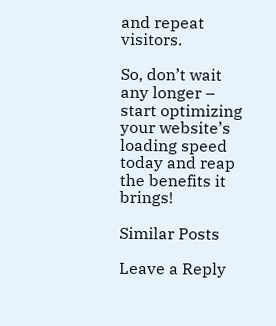and repeat visitors.

So, don’t wait any longer – start optimizing your website’s loading speed today and reap the benefits it brings!

Similar Posts

Leave a Reply